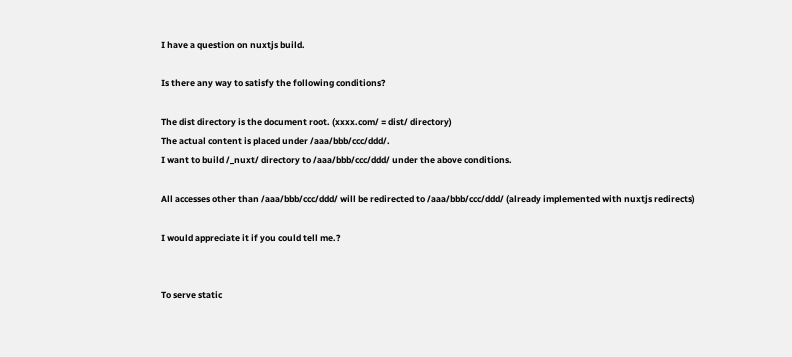I have a question on nuxtjs build.

Is there any way to satisfy the following conditions?

The dist directory is the document root. (xxxx.com/ = dist/ directory)
The actual content is placed under /aaa/bbb/ccc/ddd/.
I want to build /_nuxt/ directory to /aaa/bbb/ccc/ddd/ under the above conditions.

All accesses other than /aaa/bbb/ccc/ddd/ will be redirected to /aaa/bbb/ccc/ddd/ (already implemented with nuxtjs redirects)

I would appreciate it if you could tell me.?


To serve static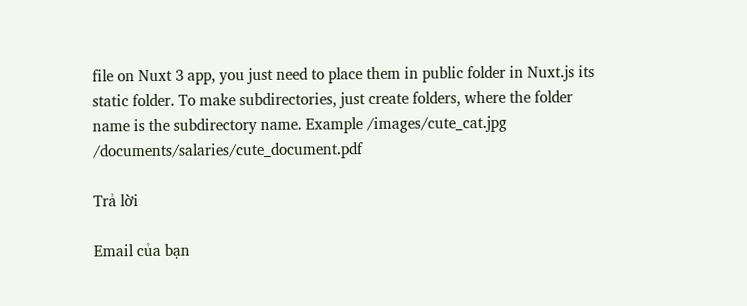file on Nuxt 3 app, you just need to place them in public folder in Nuxt.js its static folder. To make subdirectories, just create folders, where the folder name is the subdirectory name. Example /images/cute_cat.jpg /documents/salaries/cute_document.pdf

Trả lời

Email của bạn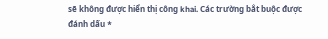sẽ không được hiển thị công khai. Các trường bắt buộc được đánh dấu *